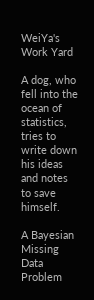WeiYa's Work Yard

A dog, who fell into the ocean of statistics, tries to write down his ideas and notes to save himself.

A Bayesian Missing Data Problem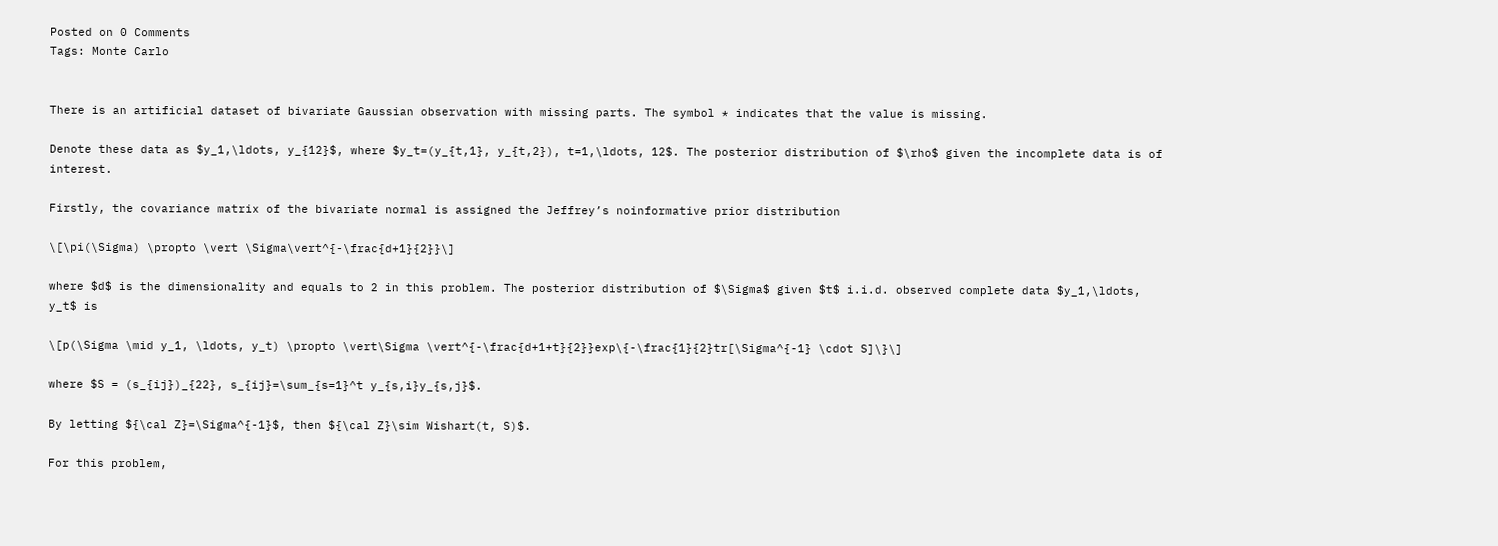Posted on 0 Comments
Tags: Monte Carlo


There is an artificial dataset of bivariate Gaussian observation with missing parts. The symbol * indicates that the value is missing.

Denote these data as $y_1,\ldots, y_{12}$, where $y_t=(y_{t,1}, y_{t,2}), t=1,\ldots, 12$. The posterior distribution of $\rho$ given the incomplete data is of interest.

Firstly, the covariance matrix of the bivariate normal is assigned the Jeffrey’s noinformative prior distribution

\[\pi(\Sigma) \propto \vert \Sigma\vert^{-\frac{d+1}{2}}\]

where $d$ is the dimensionality and equals to 2 in this problem. The posterior distribution of $\Sigma$ given $t$ i.i.d. observed complete data $y_1,\ldots, y_t$ is

\[p(\Sigma \mid y_1, \ldots, y_t) \propto \vert\Sigma \vert^{-\frac{d+1+t}{2}}exp\{-\frac{1}{2}tr[\Sigma^{-1} \cdot S]\}\]

where $S = (s_{ij})_{22}, s_{ij}=\sum_{s=1}^t y_{s,i}y_{s,j}$.

By letting ${\cal Z}=\Sigma^{-1}$, then ${\cal Z}\sim Wishart(t, S)$.

For this problem,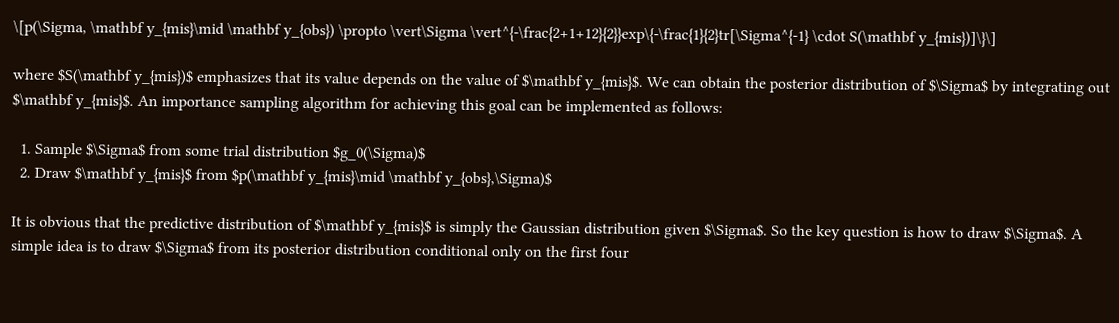\[p(\Sigma, \mathbf y_{mis}\mid \mathbf y_{obs}) \propto \vert\Sigma \vert^{-\frac{2+1+12}{2}}exp\{-\frac{1}{2}tr[\Sigma^{-1} \cdot S(\mathbf y_{mis})]\}\]

where $S(\mathbf y_{mis})$ emphasizes that its value depends on the value of $\mathbf y_{mis}$. We can obtain the posterior distribution of $\Sigma$ by integrating out $\mathbf y_{mis}$. An importance sampling algorithm for achieving this goal can be implemented as follows:

  1. Sample $\Sigma$ from some trial distribution $g_0(\Sigma)$
  2. Draw $\mathbf y_{mis}$ from $p(\mathbf y_{mis}\mid \mathbf y_{obs},\Sigma)$

It is obvious that the predictive distribution of $\mathbf y_{mis}$ is simply the Gaussian distribution given $\Sigma$. So the key question is how to draw $\Sigma$. A simple idea is to draw $\Sigma$ from its posterior distribution conditional only on the first four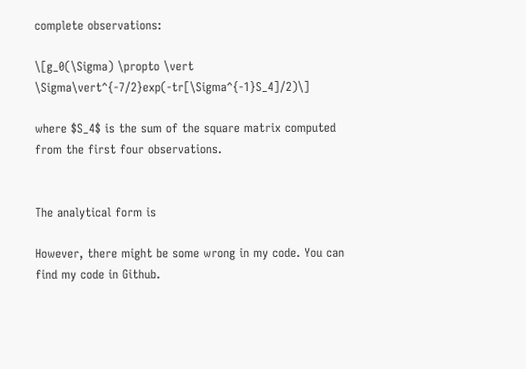complete observations:

\[g_0(\Sigma) \propto \vert \Sigma\vert^{-7/2}exp(-tr[\Sigma^{-1}S_4]/2)\]

where $S_4$ is the sum of the square matrix computed from the first four observations.


The analytical form is

However, there might be some wrong in my code. You can find my code in Github.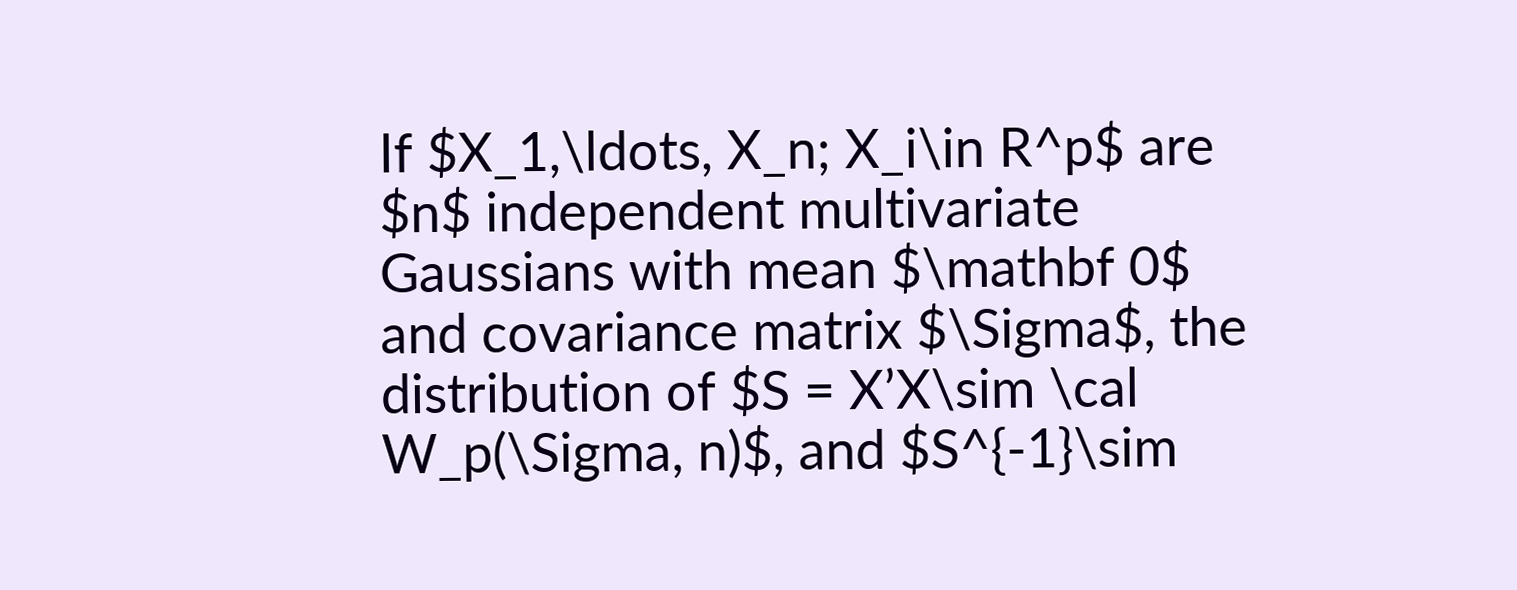If $X_1,\ldots, X_n; X_i\in R^p$ are $n$ independent multivariate Gaussians with mean $\mathbf 0$ and covariance matrix $\Sigma$, the distribution of $S = X’X\sim \cal W_p(\Sigma, n)$, and $S^{-1}\sim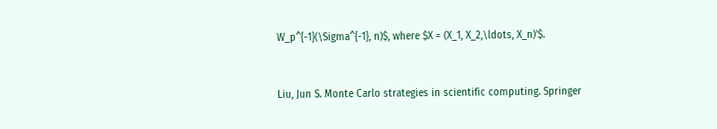W_p^{-1}(\Sigma^{-1}, n)$, where $X = (X_1, X_2,\ldots, X_n)’$.


Liu, Jun S. Monte Carlo strategies in scientific computing. Springer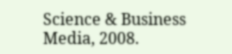Science & Business Media, 2008.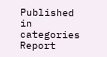Published in categories Report